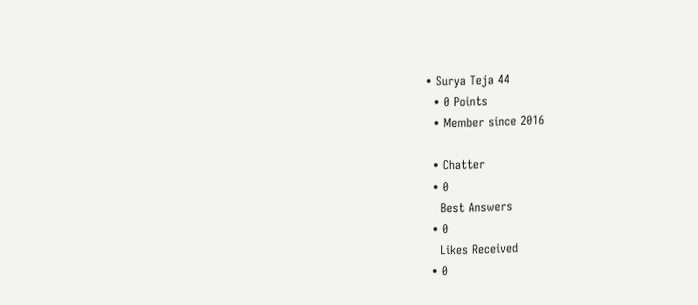• Surya Teja 44
  • 0 Points
  • Member since 2016

  • Chatter
  • 0
    Best Answers
  • 0
    Likes Received
  • 0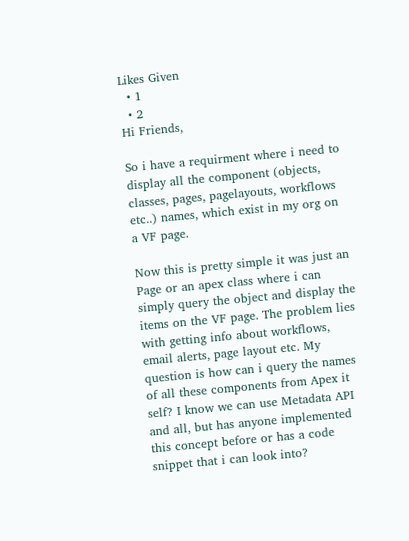Likes Given
  • 1
  • 2
Hi Friends,

So i have a requirment where i need to display all the component (objects, classes, pages, pagelayouts, workflows etc..) names, which exist in my org on a VF page.

Now this is pretty simple it was just an Page or an apex class where i can simply query the object and display the items on the VF page. The problem lies with getting info about workflows, email alerts, page layout etc. My question is how can i query the names of all these components from Apex it self? I know we can use Metadata API and all, but has anyone implemented this concept before or has a code snippet that i can look into?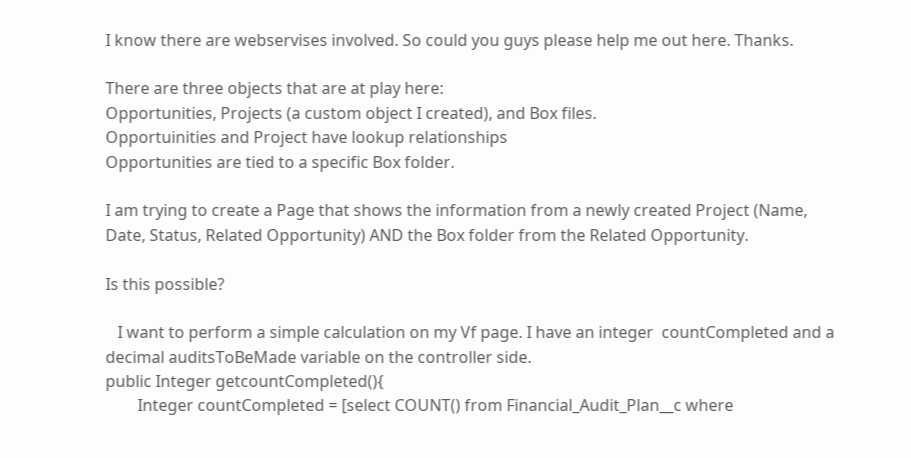I know there are webservises involved. So could you guys please help me out here. Thanks.

There are three objects that are at play here:
Opportunities, Projects (a custom object I created), and Box files.
Opportuinities and Project have lookup relationships
Opportunities are tied to a specific Box folder.

I am trying to create a Page that shows the information from a newly created Project (Name, Date, Status, Related Opportunity) AND the Box folder from the Related Opportunity.

Is this possible?

   I want to perform a simple calculation on my Vf page. I have an integer  countCompleted and a decimal auditsToBeMade variable on the controller side.
public Integer getcountCompleted(){
        Integer countCompleted = [select COUNT() from Financial_Audit_Plan__c where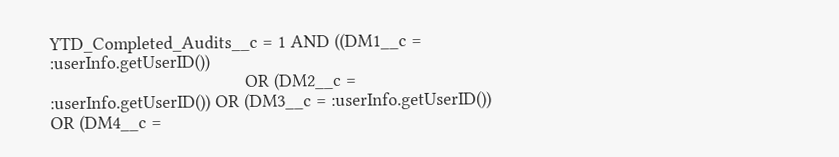YTD_Completed_Audits__c = 1 AND ((DM1__c = :userInfo.getUserID())
                                       OR (DM2__c = :userInfo.getUserID()) OR (DM3__c = :userInfo.getUserID()) OR (DM4__c =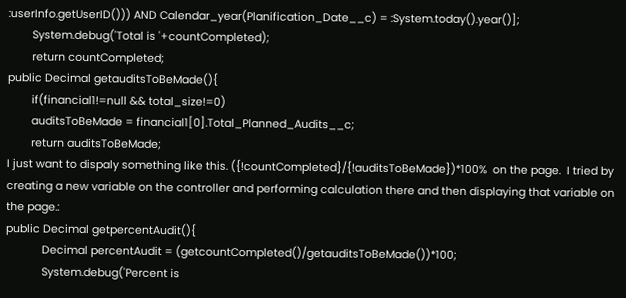:userInfo.getUserID())) AND Calendar_year(Planification_Date__c) = :System.today().year()];
        System.debug('Total is '+countCompleted);
        return countCompleted;
public Decimal getauditsToBeMade(){
        if(financial1!=null && total_size!=0)
        auditsToBeMade = financial1[0].Total_Planned_Audits__c;
        return auditsToBeMade;
I just want to dispaly something like this. ({!countCompleted}/{!auditsToBeMade})*100%  on the page.  I tried by creating a new variable on the controller and performing calculation there and then displaying that variable on the page.:
public Decimal getpercentAudit(){
            Decimal percentAudit = (getcountCompleted()/getauditsToBeMade())*100;
            System.debug('Percent is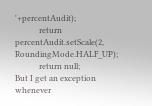'+percentAudit);
            return percentAudit.setScale(2, RoundingMode.HALF_UP);
            return null;
But I get an exception whenever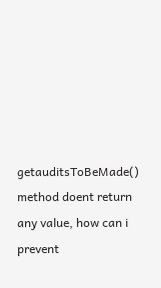getauditsToBeMade() method doent return any value, how can i prevent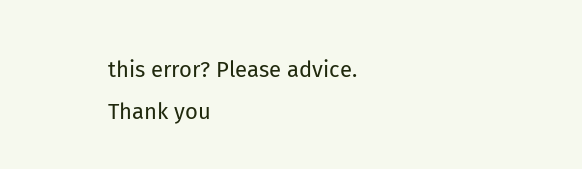this error? Please advice.
Thank you